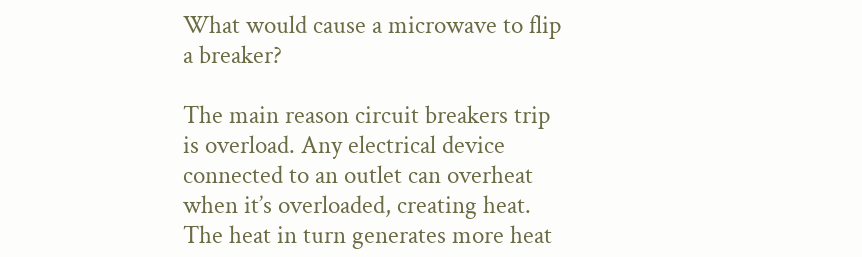What would cause a microwave to flip a breaker?

The main reason circuit breakers trip is overload. Any electrical device connected to an outlet can overheat when it’s overloaded, creating heat. The heat in turn generates more heat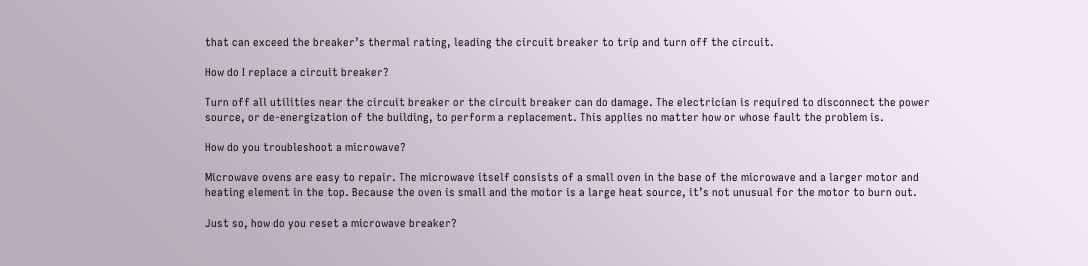that can exceed the breaker’s thermal rating, leading the circuit breaker to trip and turn off the circuit.

How do I replace a circuit breaker?

Turn off all utilities near the circuit breaker or the circuit breaker can do damage. The electrician is required to disconnect the power source, or de-energization of the building, to perform a replacement. This applies no matter how or whose fault the problem is.

How do you troubleshoot a microwave?

Microwave ovens are easy to repair. The microwave itself consists of a small oven in the base of the microwave and a larger motor and heating element in the top. Because the oven is small and the motor is a large heat source, it’s not unusual for the motor to burn out.

Just so, how do you reset a microwave breaker?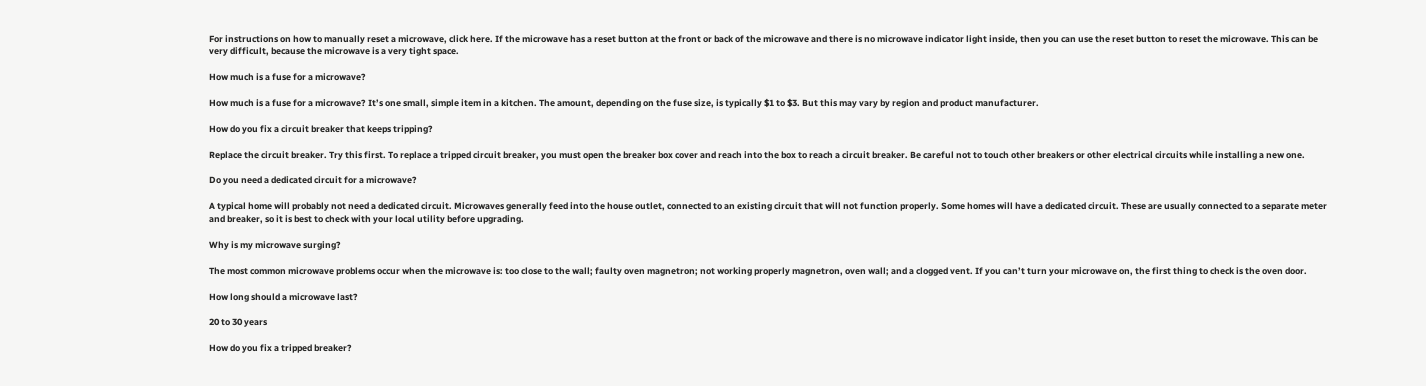For instructions on how to manually reset a microwave, click here. If the microwave has a reset button at the front or back of the microwave and there is no microwave indicator light inside, then you can use the reset button to reset the microwave. This can be very difficult, because the microwave is a very tight space.

How much is a fuse for a microwave?

How much is a fuse for a microwave? It’s one small, simple item in a kitchen. The amount, depending on the fuse size, is typically $1 to $3. But this may vary by region and product manufacturer.

How do you fix a circuit breaker that keeps tripping?

Replace the circuit breaker. Try this first. To replace a tripped circuit breaker, you must open the breaker box cover and reach into the box to reach a circuit breaker. Be careful not to touch other breakers or other electrical circuits while installing a new one.

Do you need a dedicated circuit for a microwave?

A typical home will probably not need a dedicated circuit. Microwaves generally feed into the house outlet, connected to an existing circuit that will not function properly. Some homes will have a dedicated circuit. These are usually connected to a separate meter and breaker, so it is best to check with your local utility before upgrading.

Why is my microwave surging?

The most common microwave problems occur when the microwave is: too close to the wall; faulty oven magnetron; not working properly magnetron, oven wall; and a clogged vent. If you can’t turn your microwave on, the first thing to check is the oven door.

How long should a microwave last?

20 to 30 years

How do you fix a tripped breaker?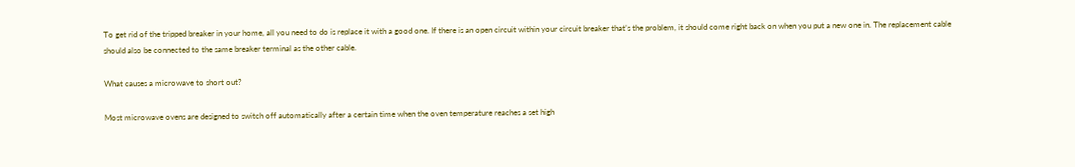To get rid of the tripped breaker in your home, all you need to do is replace it with a good one. If there is an open circuit within your circuit breaker that’s the problem, it should come right back on when you put a new one in. The replacement cable should also be connected to the same breaker terminal as the other cable.

What causes a microwave to short out?

Most microwave ovens are designed to switch off automatically after a certain time when the oven temperature reaches a set high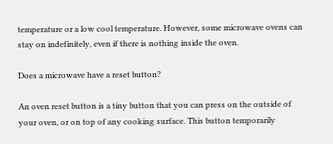temperature or a low cool temperature. However, some microwave ovens can stay on indefinitely, even if there is nothing inside the oven.

Does a microwave have a reset button?

An oven reset button is a tiny button that you can press on the outside of your oven, or on top of any cooking surface. This button temporarily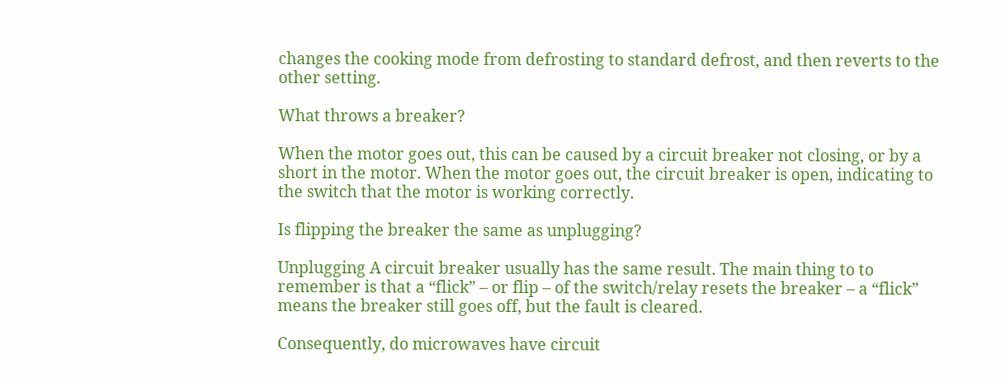changes the cooking mode from defrosting to standard defrost, and then reverts to the other setting.

What throws a breaker?

When the motor goes out, this can be caused by a circuit breaker not closing, or by a short in the motor. When the motor goes out, the circuit breaker is open, indicating to the switch that the motor is working correctly.

Is flipping the breaker the same as unplugging?

Unplugging A circuit breaker usually has the same result. The main thing to to remember is that a “flick” – or flip – of the switch/relay resets the breaker – a “flick” means the breaker still goes off, but the fault is cleared.

Consequently, do microwaves have circuit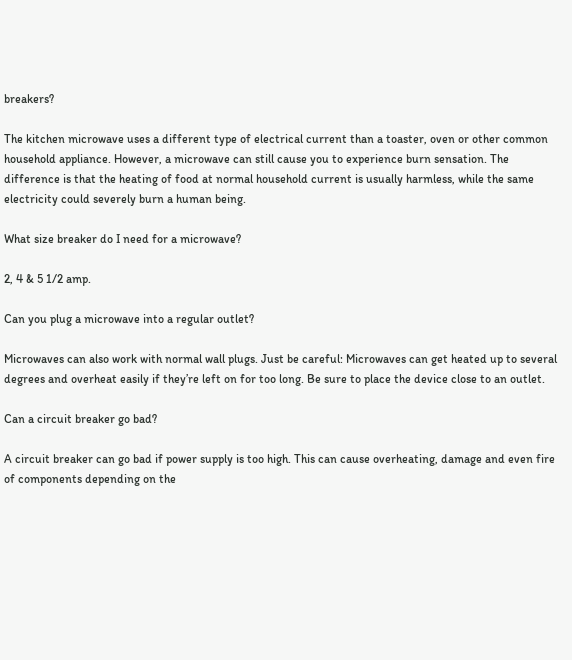breakers?

The kitchen microwave uses a different type of electrical current than a toaster, oven or other common household appliance. However, a microwave can still cause you to experience burn sensation. The difference is that the heating of food at normal household current is usually harmless, while the same electricity could severely burn a human being.

What size breaker do I need for a microwave?

2, 4 & 5 1/2 amp.

Can you plug a microwave into a regular outlet?

Microwaves can also work with normal wall plugs. Just be careful: Microwaves can get heated up to several degrees and overheat easily if they’re left on for too long. Be sure to place the device close to an outlet.

Can a circuit breaker go bad?

A circuit breaker can go bad if power supply is too high. This can cause overheating, damage and even fire of components depending on the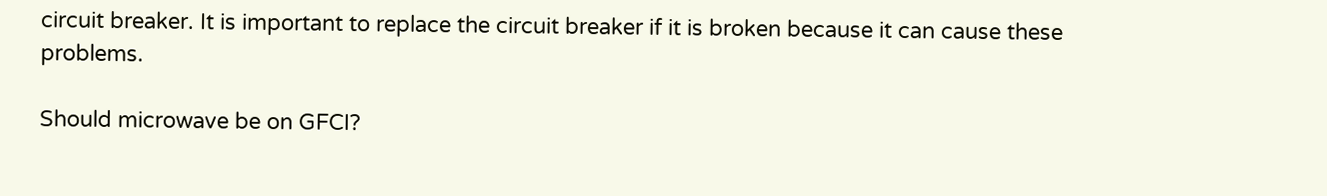circuit breaker. It is important to replace the circuit breaker if it is broken because it can cause these problems.

Should microwave be on GFCI?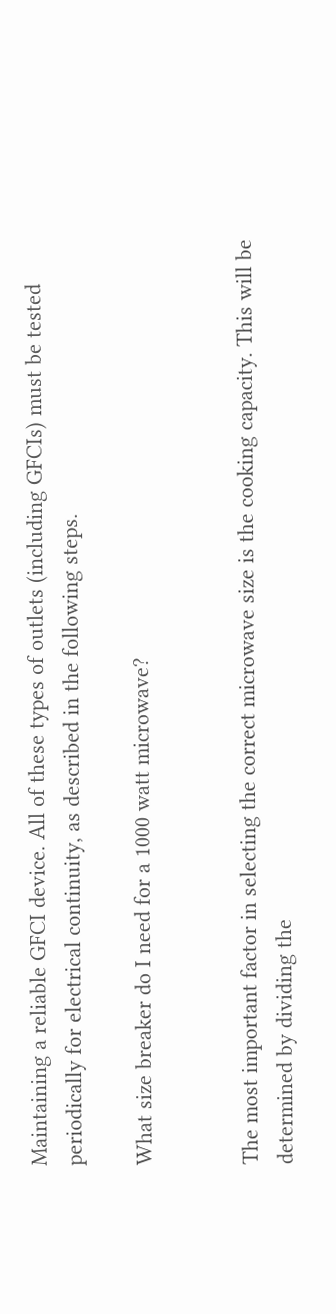Maintaining a reliable GFCI device. All of these types of outlets (including GFCIs) must be tested periodically for electrical continuity, as described in the following steps.

What size breaker do I need for a 1000 watt microwave?


The most important factor in selecting the correct microwave size is the cooking capacity. This will be determined by dividing the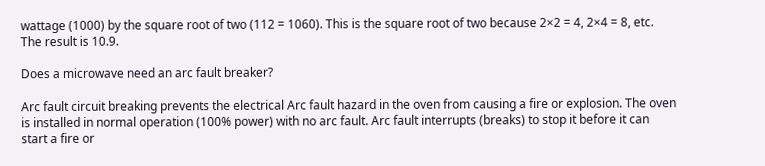wattage (1000) by the square root of two (112 = 1060). This is the square root of two because 2×2 = 4, 2×4 = 8, etc. The result is 10.9.

Does a microwave need an arc fault breaker?

Arc fault circuit breaking prevents the electrical Arc fault hazard in the oven from causing a fire or explosion. The oven is installed in normal operation (100% power) with no arc fault. Arc fault interrupts (breaks) to stop it before it can start a fire or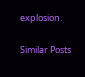explosion.

Similar Posts